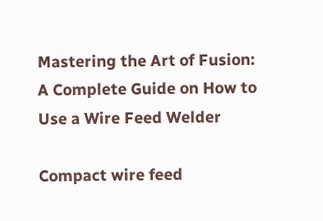Mastering the Art of Fusion: A Complete Guide on How to Use a Wire Feed Welder

Compact wire feed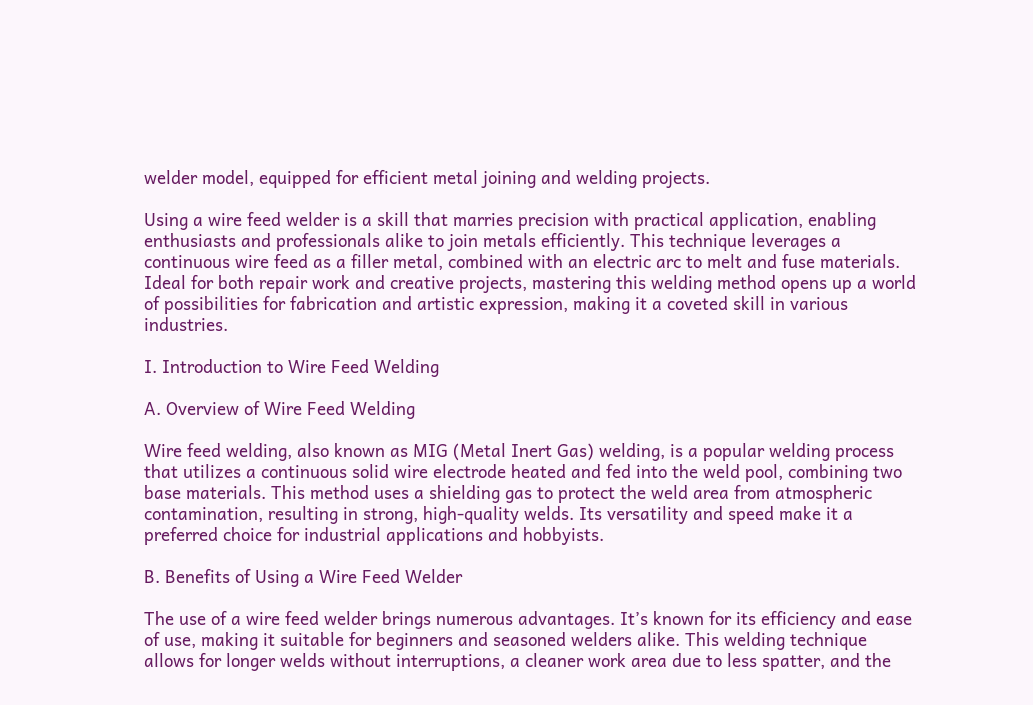welder model, equipped for efficient metal joining and welding projects.

Using a wire feed welder is a skill that marries precision with practical application, enabling enthusiasts and professionals alike to join metals efficiently. This technique leverages a continuous wire feed as a filler metal, combined with an electric arc to melt and fuse materials. Ideal for both repair work and creative projects, mastering this welding method opens up a world of possibilities for fabrication and artistic expression, making it a coveted skill in various industries.

I. Introduction to Wire Feed Welding

A. Overview of Wire Feed Welding

Wire feed welding, also known as MIG (Metal Inert Gas) welding, is a popular welding process that utilizes a continuous solid wire electrode heated and fed into the weld pool, combining two base materials. This method uses a shielding gas to protect the weld area from atmospheric contamination, resulting in strong, high-quality welds. Its versatility and speed make it a preferred choice for industrial applications and hobbyists.

B. Benefits of Using a Wire Feed Welder

The use of a wire feed welder brings numerous advantages. It’s known for its efficiency and ease of use, making it suitable for beginners and seasoned welders alike. This welding technique allows for longer welds without interruptions, a cleaner work area due to less spatter, and the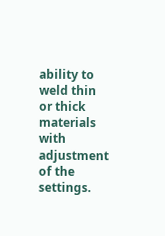ability to weld thin or thick materials with adjustment of the settings.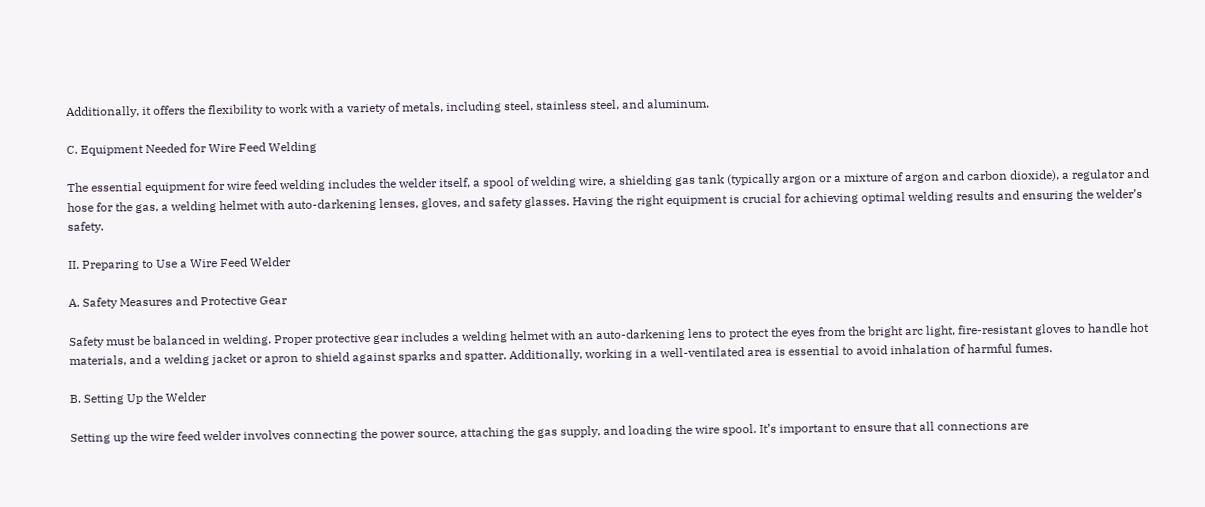Additionally, it offers the flexibility to work with a variety of metals, including steel, stainless steel, and aluminum.

C. Equipment Needed for Wire Feed Welding

The essential equipment for wire feed welding includes the welder itself, a spool of welding wire, a shielding gas tank (typically argon or a mixture of argon and carbon dioxide), a regulator and hose for the gas, a welding helmet with auto-darkening lenses, gloves, and safety glasses. Having the right equipment is crucial for achieving optimal welding results and ensuring the welder’s safety.

II. Preparing to Use a Wire Feed Welder

A. Safety Measures and Protective Gear

Safety must be balanced in welding. Proper protective gear includes a welding helmet with an auto-darkening lens to protect the eyes from the bright arc light, fire-resistant gloves to handle hot materials, and a welding jacket or apron to shield against sparks and spatter. Additionally, working in a well-ventilated area is essential to avoid inhalation of harmful fumes.

B. Setting Up the Welder

Setting up the wire feed welder involves connecting the power source, attaching the gas supply, and loading the wire spool. It’s important to ensure that all connections are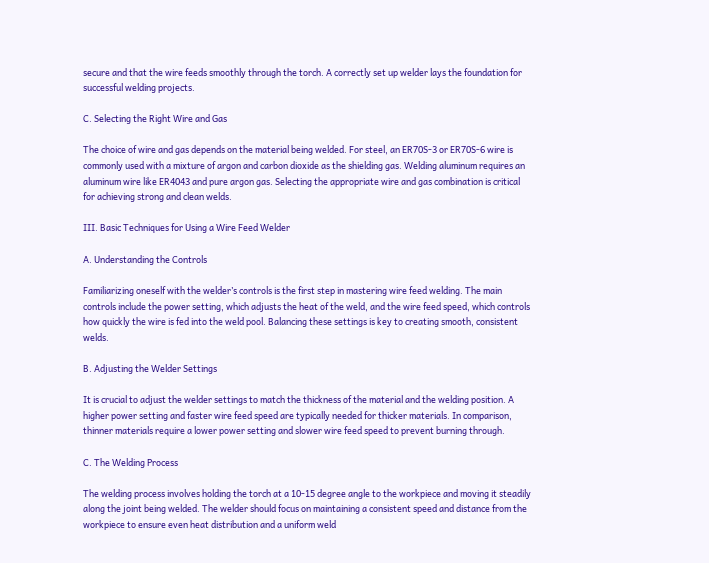secure and that the wire feeds smoothly through the torch. A correctly set up welder lays the foundation for successful welding projects.

C. Selecting the Right Wire and Gas

The choice of wire and gas depends on the material being welded. For steel, an ER70S-3 or ER70S-6 wire is commonly used with a mixture of argon and carbon dioxide as the shielding gas. Welding aluminum requires an aluminum wire like ER4043 and pure argon gas. Selecting the appropriate wire and gas combination is critical for achieving strong and clean welds.

III. Basic Techniques for Using a Wire Feed Welder

A. Understanding the Controls

Familiarizing oneself with the welder’s controls is the first step in mastering wire feed welding. The main controls include the power setting, which adjusts the heat of the weld, and the wire feed speed, which controls how quickly the wire is fed into the weld pool. Balancing these settings is key to creating smooth, consistent welds.

B. Adjusting the Welder Settings

It is crucial to adjust the welder settings to match the thickness of the material and the welding position. A higher power setting and faster wire feed speed are typically needed for thicker materials. In comparison, thinner materials require a lower power setting and slower wire feed speed to prevent burning through.

C. The Welding Process

The welding process involves holding the torch at a 10-15 degree angle to the workpiece and moving it steadily along the joint being welded. The welder should focus on maintaining a consistent speed and distance from the workpiece to ensure even heat distribution and a uniform weld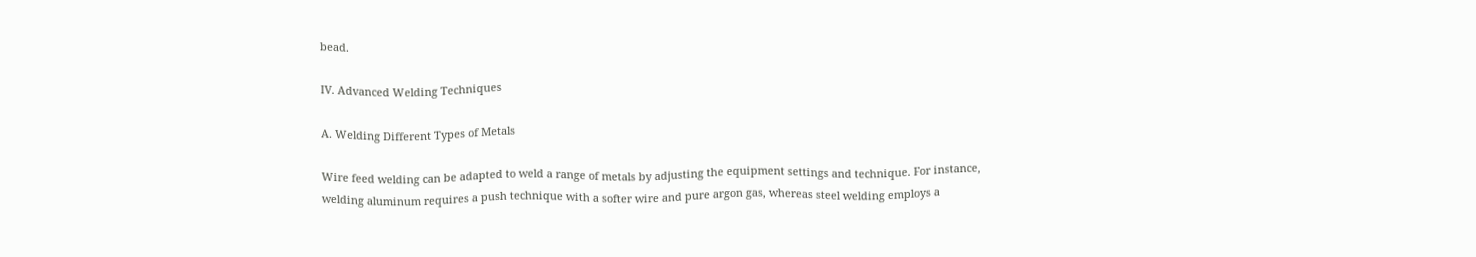bead.

IV. Advanced Welding Techniques

A. Welding Different Types of Metals

Wire feed welding can be adapted to weld a range of metals by adjusting the equipment settings and technique. For instance, welding aluminum requires a push technique with a softer wire and pure argon gas, whereas steel welding employs a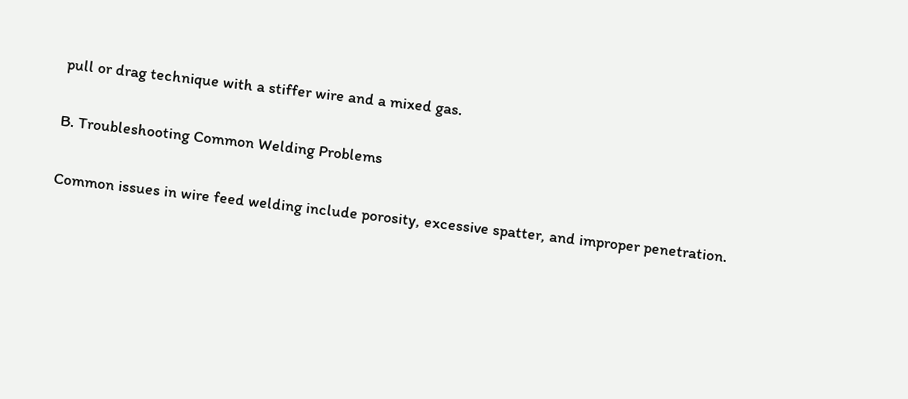pull or drag technique with a stiffer wire and a mixed gas.

B. Troubleshooting Common Welding Problems

Common issues in wire feed welding include porosity, excessive spatter, and improper penetration.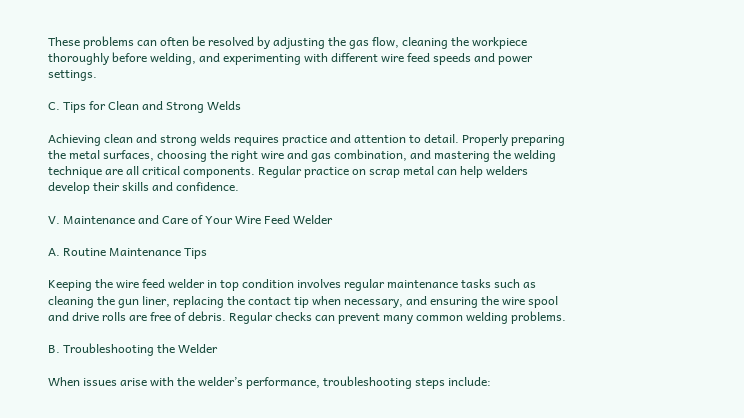These problems can often be resolved by adjusting the gas flow, cleaning the workpiece thoroughly before welding, and experimenting with different wire feed speeds and power settings.

C. Tips for Clean and Strong Welds

Achieving clean and strong welds requires practice and attention to detail. Properly preparing the metal surfaces, choosing the right wire and gas combination, and mastering the welding technique are all critical components. Regular practice on scrap metal can help welders develop their skills and confidence.

V. Maintenance and Care of Your Wire Feed Welder

A. Routine Maintenance Tips

Keeping the wire feed welder in top condition involves regular maintenance tasks such as cleaning the gun liner, replacing the contact tip when necessary, and ensuring the wire spool and drive rolls are free of debris. Regular checks can prevent many common welding problems.

B. Troubleshooting the Welder

When issues arise with the welder’s performance, troubleshooting steps include: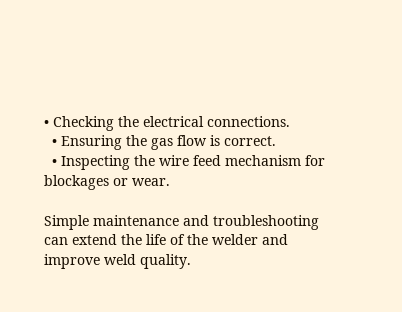• Checking the electrical connections.
  • Ensuring the gas flow is correct.
  • Inspecting the wire feed mechanism for blockages or wear.

Simple maintenance and troubleshooting can extend the life of the welder and improve weld quality.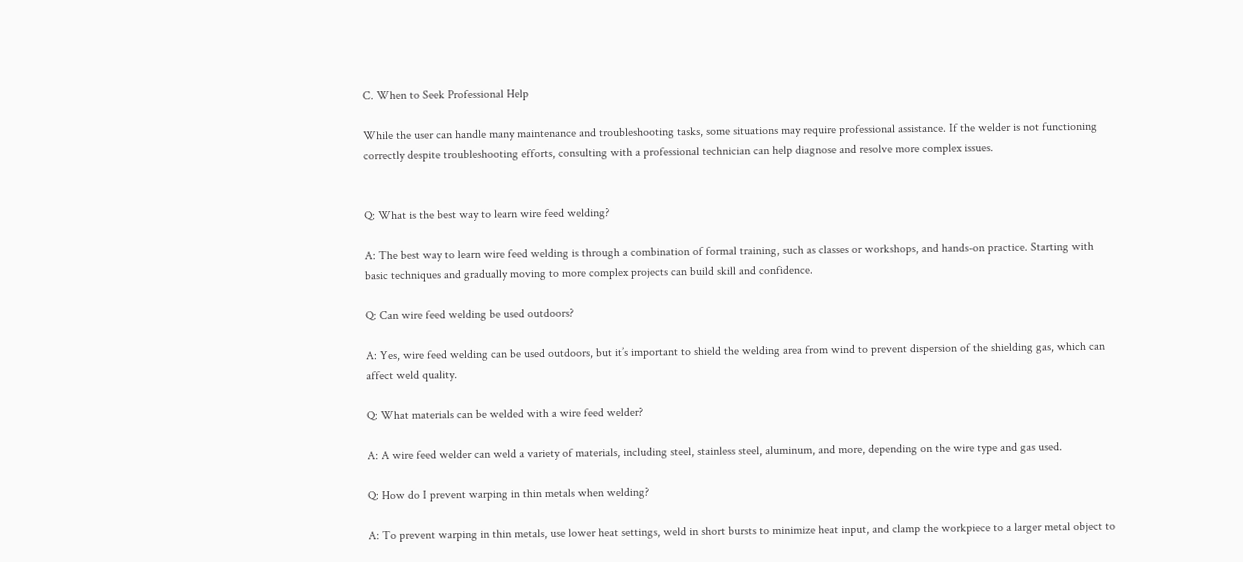C. When to Seek Professional Help

While the user can handle many maintenance and troubleshooting tasks, some situations may require professional assistance. If the welder is not functioning correctly despite troubleshooting efforts, consulting with a professional technician can help diagnose and resolve more complex issues.


Q: What is the best way to learn wire feed welding?

A: The best way to learn wire feed welding is through a combination of formal training, such as classes or workshops, and hands-on practice. Starting with basic techniques and gradually moving to more complex projects can build skill and confidence.

Q: Can wire feed welding be used outdoors?

A: Yes, wire feed welding can be used outdoors, but it’s important to shield the welding area from wind to prevent dispersion of the shielding gas, which can affect weld quality.

Q: What materials can be welded with a wire feed welder?

A: A wire feed welder can weld a variety of materials, including steel, stainless steel, aluminum, and more, depending on the wire type and gas used.

Q: How do I prevent warping in thin metals when welding?

A: To prevent warping in thin metals, use lower heat settings, weld in short bursts to minimize heat input, and clamp the workpiece to a larger metal object to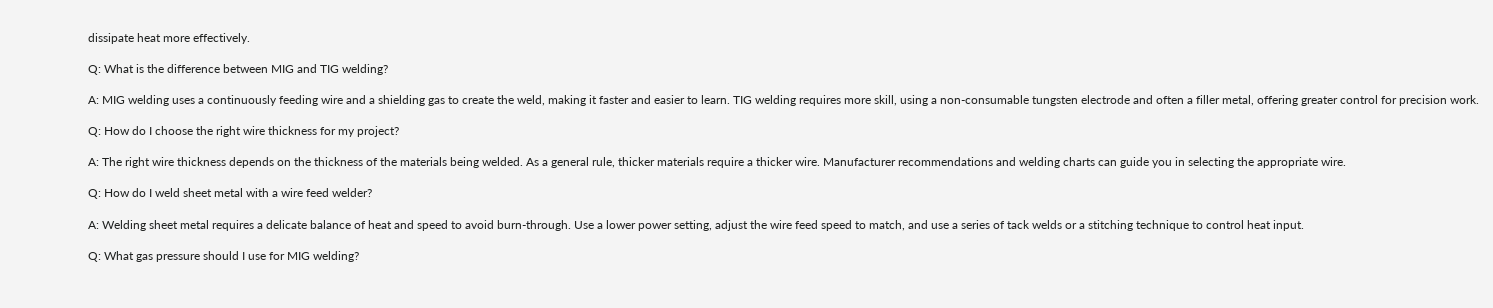dissipate heat more effectively.

Q: What is the difference between MIG and TIG welding?

A: MIG welding uses a continuously feeding wire and a shielding gas to create the weld, making it faster and easier to learn. TIG welding requires more skill, using a non-consumable tungsten electrode and often a filler metal, offering greater control for precision work.

Q: How do I choose the right wire thickness for my project?

A: The right wire thickness depends on the thickness of the materials being welded. As a general rule, thicker materials require a thicker wire. Manufacturer recommendations and welding charts can guide you in selecting the appropriate wire.

Q: How do I weld sheet metal with a wire feed welder?

A: Welding sheet metal requires a delicate balance of heat and speed to avoid burn-through. Use a lower power setting, adjust the wire feed speed to match, and use a series of tack welds or a stitching technique to control heat input.

Q: What gas pressure should I use for MIG welding?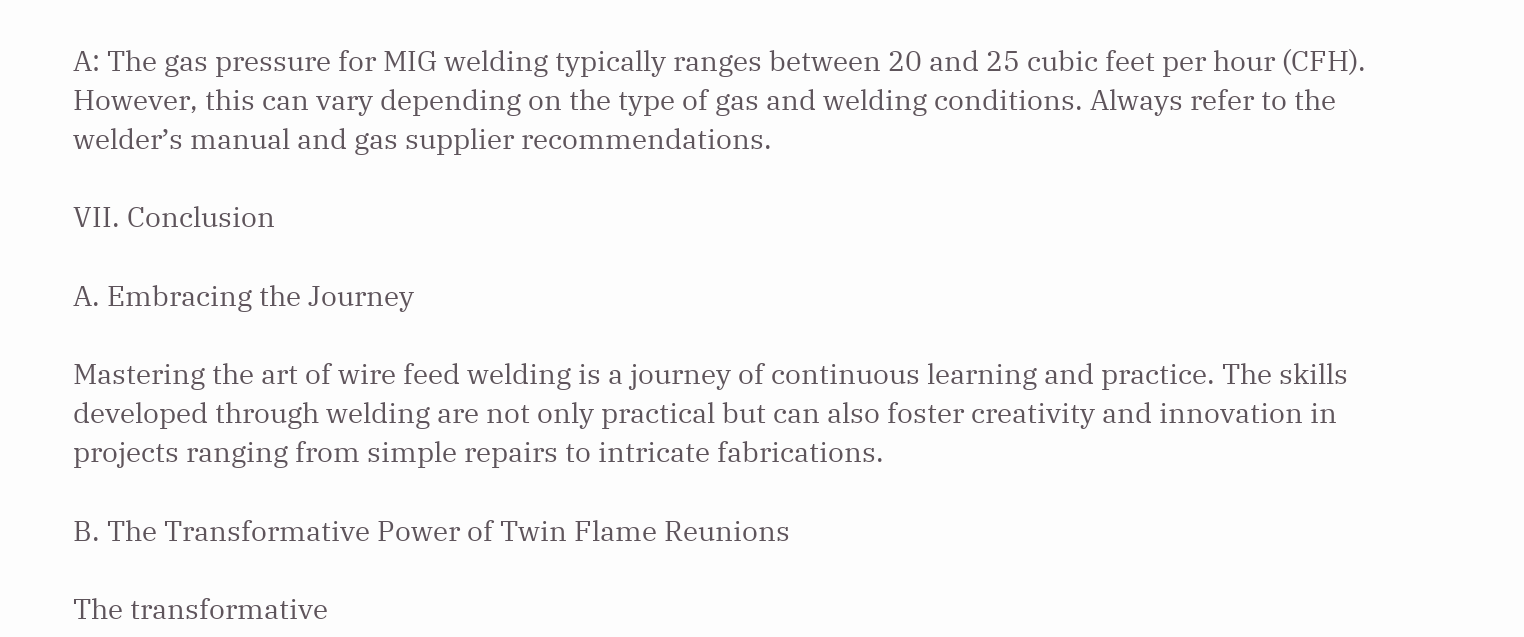A: The gas pressure for MIG welding typically ranges between 20 and 25 cubic feet per hour (CFH). However, this can vary depending on the type of gas and welding conditions. Always refer to the welder’s manual and gas supplier recommendations.

VII. Conclusion

A. Embracing the Journey

Mastering the art of wire feed welding is a journey of continuous learning and practice. The skills developed through welding are not only practical but can also foster creativity and innovation in projects ranging from simple repairs to intricate fabrications.

B. The Transformative Power of Twin Flame Reunions

The transformative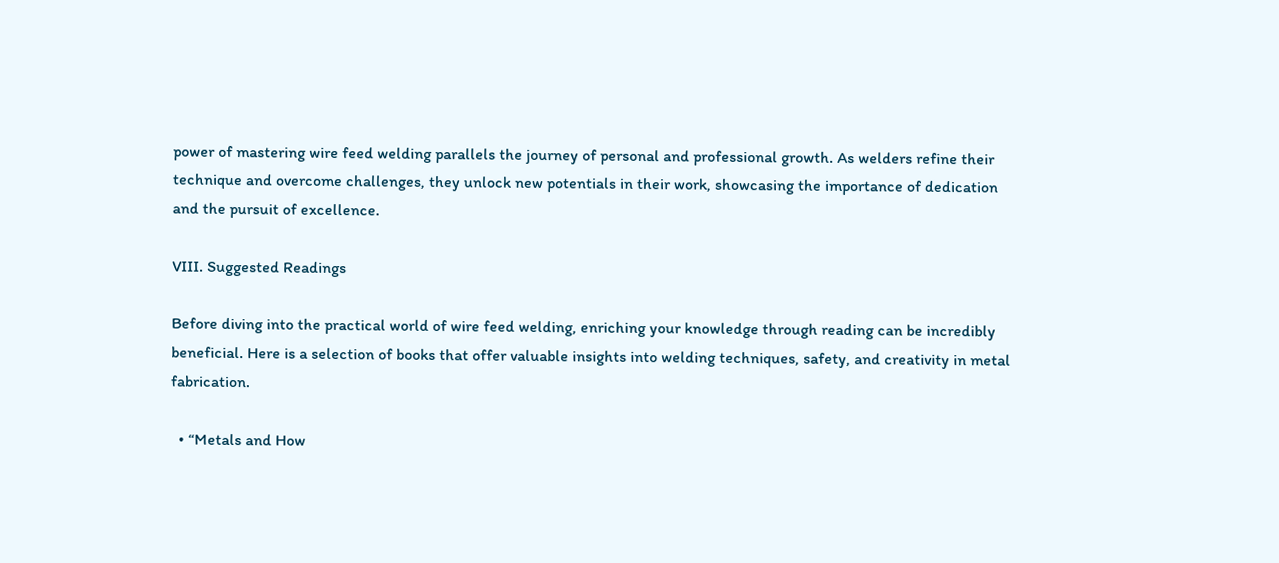power of mastering wire feed welding parallels the journey of personal and professional growth. As welders refine their technique and overcome challenges, they unlock new potentials in their work, showcasing the importance of dedication and the pursuit of excellence.

VIII. Suggested Readings

Before diving into the practical world of wire feed welding, enriching your knowledge through reading can be incredibly beneficial. Here is a selection of books that offer valuable insights into welding techniques, safety, and creativity in metal fabrication.

  • “Metals and How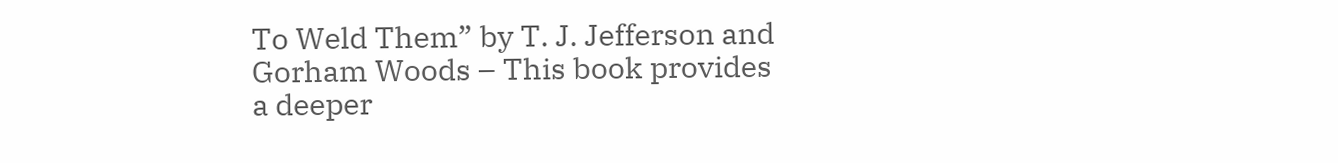To Weld Them” by T. J. Jefferson and Gorham Woods – This book provides a deeper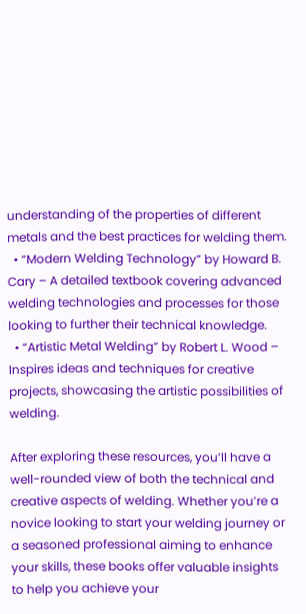understanding of the properties of different metals and the best practices for welding them.
  • “Modern Welding Technology” by Howard B. Cary – A detailed textbook covering advanced welding technologies and processes for those looking to further their technical knowledge.
  • “Artistic Metal Welding” by Robert L. Wood – Inspires ideas and techniques for creative projects, showcasing the artistic possibilities of welding.

After exploring these resources, you’ll have a well-rounded view of both the technical and creative aspects of welding. Whether you’re a novice looking to start your welding journey or a seasoned professional aiming to enhance your skills, these books offer valuable insights to help you achieve your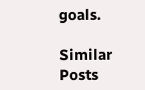goals.

Similar Posts